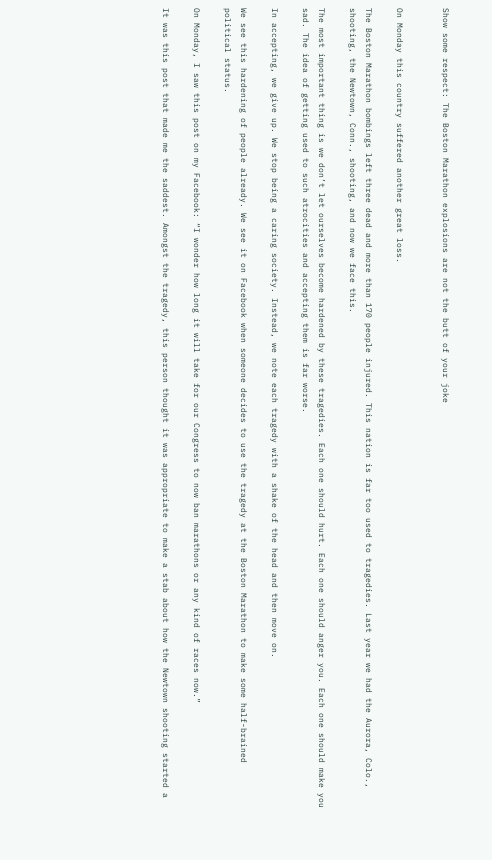Show some respect: The Boston Marathon explosions are not the butt of your joke


On Monday this country suffered another great loss.

The Boston Marathon bombings left three dead and more than 170 people injured. This nation is far too used to tragedies. Last year we had the Aurora, Colo., shooting, the Newtown, Conn., shooting, and now we face this.

The most important thing is we don’t let ourselves become hardened by these tragedies. Each one should hurt. Each one should anger you. Each one should make you sad. The idea of getting used to such atrocities and accepting them is far worse.

In accepting, we give up. We stop being a caring society. Instead, we note each tragedy with a shake of the head and then move on.

We see this hardening of people already. We see it on Facebook when someone decides to use the tragedy at the Boston Marathon to make some half-brained political status.

On Monday, I saw this post on my Facebook: “I wonder how long it will take for our Congress to now ban marathons or any kind of races now.”

It was this post that made me the saddest. Amongst the tragedy, this person thought it was appropriate to make a stab about how the Newtown shooting started a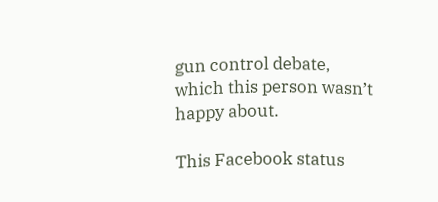gun control debate, which this person wasn’t happy about.

This Facebook status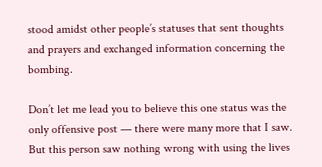stood amidst other people’s statuses that sent thoughts and prayers and exchanged information concerning the bombing.

Don’t let me lead you to believe this one status was the only offensive post — there were many more that I saw. But this person saw nothing wrong with using the lives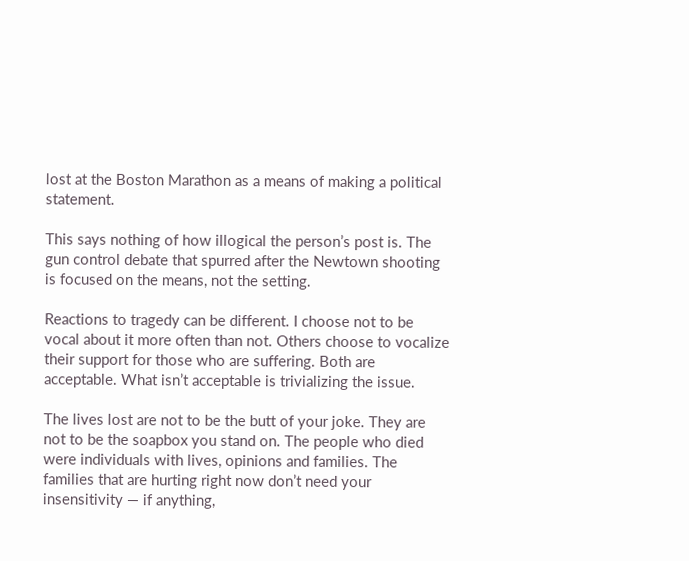lost at the Boston Marathon as a means of making a political statement.

This says nothing of how illogical the person’s post is. The gun control debate that spurred after the Newtown shooting is focused on the means, not the setting.

Reactions to tragedy can be different. I choose not to be vocal about it more often than not. Others choose to vocalize their support for those who are suffering. Both are acceptable. What isn’t acceptable is trivializing the issue.

The lives lost are not to be the butt of your joke. They are not to be the soapbox you stand on. The people who died were individuals with lives, opinions and families. The families that are hurting right now don’t need your insensitivity — if anything,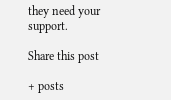they need your support.

Share this post

+ posts